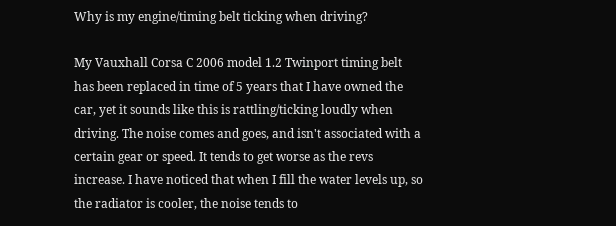Why is my engine/timing belt ticking when driving?

My Vauxhall Corsa C 2006 model 1.2 Twinport timing belt has been replaced in time of 5 years that I have owned the car, yet it sounds like this is rattling/ticking loudly when driving. The noise comes and goes, and isn't associated with a certain gear or speed. It tends to get worse as the revs increase. I have noticed that when I fill the water levels up, so the radiator is cooler, the noise tends to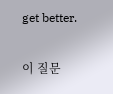get better.

이 질문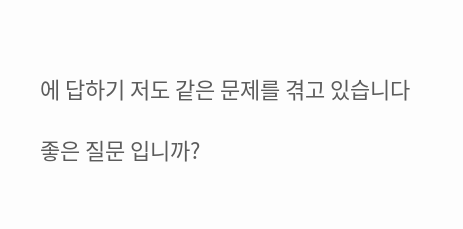에 답하기 저도 같은 문제를 겪고 있습니다

좋은 질문 입니까?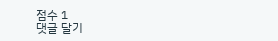점수 1
댓글 달기